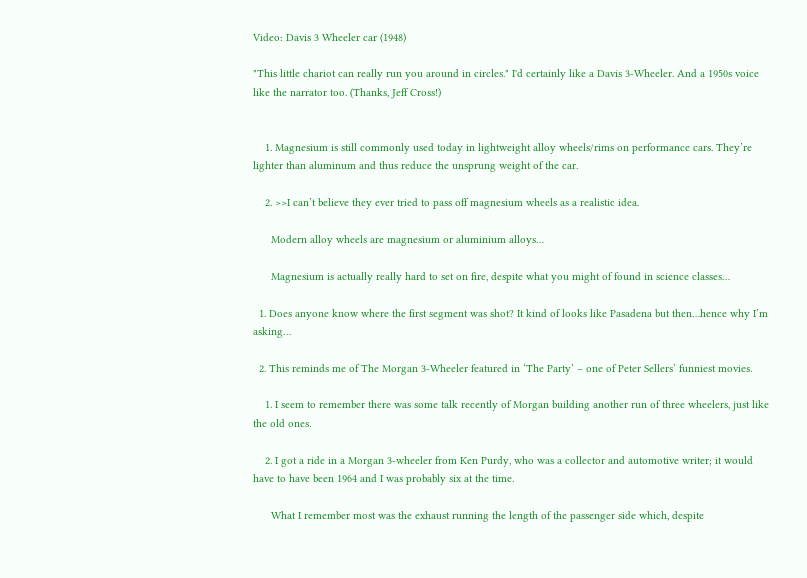Video: Davis 3 Wheeler car (1948)

"This little chariot can really run you around in circles." I'd certainly like a Davis 3-Wheeler. And a 1950s voice like the narrator too. (Thanks, Jeff Cross!)


    1. Magnesium is still commonly used today in lightweight alloy wheels/rims on performance cars. They’re lighter than aluminum and thus reduce the unsprung weight of the car.

    2. >>I can’t believe they ever tried to pass off magnesium wheels as a realistic idea.

      Modern alloy wheels are magnesium or aluminium alloys…

      Magnesium is actually really hard to set on fire, despite what you might of found in science classes…

  1. Does anyone know where the first segment was shot? It kind of looks like Pasadena but then…hence why I’m asking…

  2. This reminds me of The Morgan 3-Wheeler featured in ‘The Party’ – one of Peter Sellers’ funniest movies.

    1. I seem to remember there was some talk recently of Morgan building another run of three wheelers, just like the old ones.

    2. I got a ride in a Morgan 3-wheeler from Ken Purdy, who was a collector and automotive writer; it would have to have been 1964 and I was probably six at the time.

      What I remember most was the exhaust running the length of the passenger side which, despite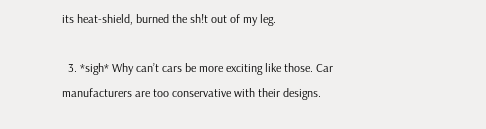its heat-shield, burned the sh!t out of my leg.

  3. *sigh* Why can’t cars be more exciting like those. Car manufacturers are too conservative with their designs.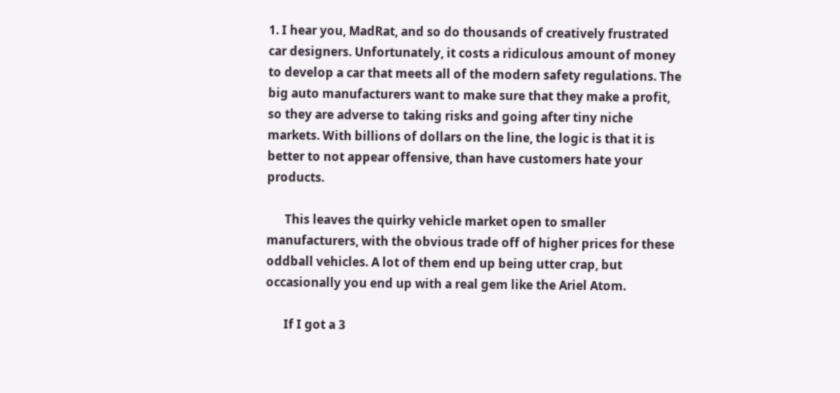1. I hear you, MadRat, and so do thousands of creatively frustrated car designers. Unfortunately, it costs a ridiculous amount of money to develop a car that meets all of the modern safety regulations. The big auto manufacturers want to make sure that they make a profit, so they are adverse to taking risks and going after tiny niche markets. With billions of dollars on the line, the logic is that it is better to not appear offensive, than have customers hate your products.

      This leaves the quirky vehicle market open to smaller manufacturers, with the obvious trade off of higher prices for these oddball vehicles. A lot of them end up being utter crap, but occasionally you end up with a real gem like the Ariel Atom.

      If I got a 3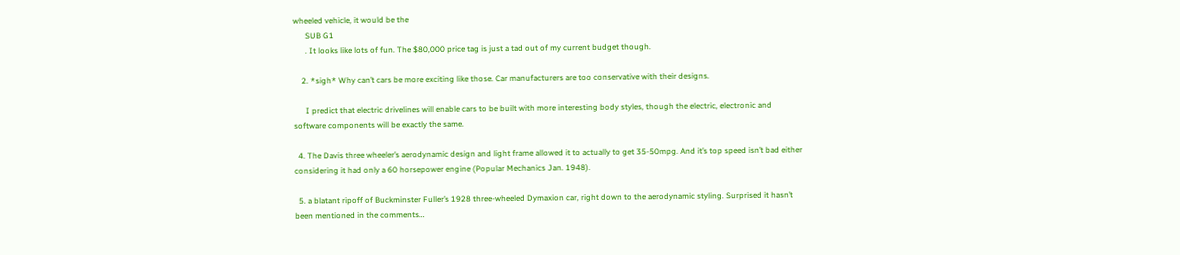wheeled vehicle, it would be the
      SUB G1
      . It looks like lots of fun. The $80,000 price tag is just a tad out of my current budget though.

    2. *sigh* Why can’t cars be more exciting like those. Car manufacturers are too conservative with their designs.

      I predict that electric drivelines will enable cars to be built with more interesting body styles, though the electric, electronic and software components will be exactly the same.

  4. The Davis three wheeler’s aerodynamic design and light frame allowed it to actually to get 35-50mpg. And it’s top speed isn’t bad either considering it had only a 60 horsepower engine (Popular Mechanics Jan. 1948).

  5. a blatant ripoff of Buckminster Fuller’s 1928 three-wheeled Dymaxion car, right down to the aerodynamic styling. Surprised it hasn’t been mentioned in the comments…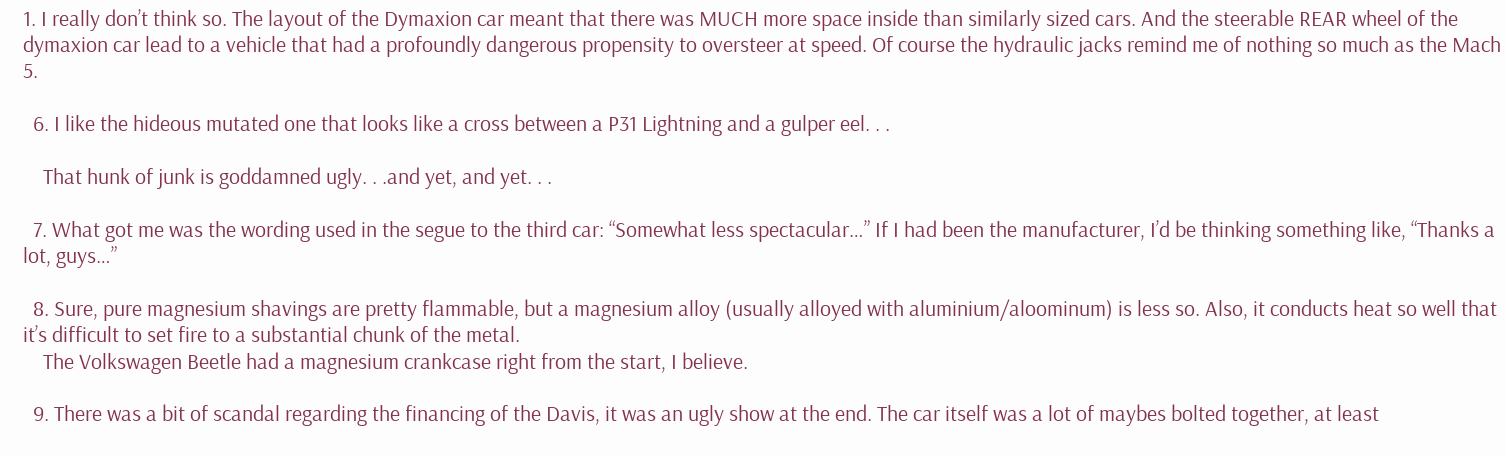1. I really don’t think so. The layout of the Dymaxion car meant that there was MUCH more space inside than similarly sized cars. And the steerable REAR wheel of the dymaxion car lead to a vehicle that had a profoundly dangerous propensity to oversteer at speed. Of course the hydraulic jacks remind me of nothing so much as the Mach 5.

  6. I like the hideous mutated one that looks like a cross between a P31 Lightning and a gulper eel. . .

    That hunk of junk is goddamned ugly. . .and yet, and yet. . .

  7. What got me was the wording used in the segue to the third car: “Somewhat less spectacular…” If I had been the manufacturer, I’d be thinking something like, “Thanks a lot, guys…”

  8. Sure, pure magnesium shavings are pretty flammable, but a magnesium alloy (usually alloyed with aluminium/aloominum) is less so. Also, it conducts heat so well that it’s difficult to set fire to a substantial chunk of the metal.
    The Volkswagen Beetle had a magnesium crankcase right from the start, I believe.

  9. There was a bit of scandal regarding the financing of the Davis, it was an ugly show at the end. The car itself was a lot of maybes bolted together, at least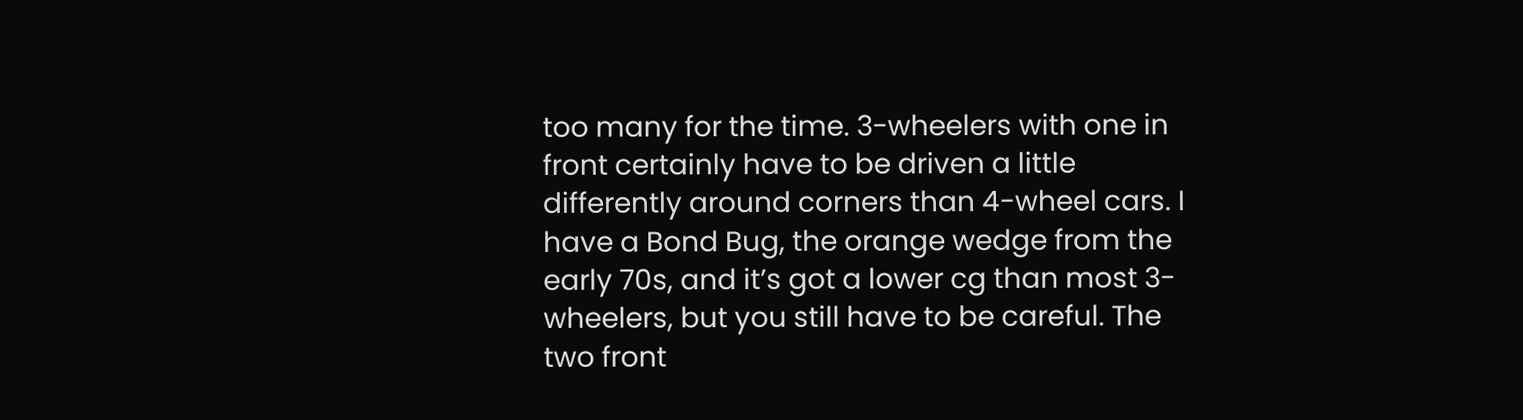too many for the time. 3-wheelers with one in front certainly have to be driven a little differently around corners than 4-wheel cars. I have a Bond Bug, the orange wedge from the early 70s, and it’s got a lower cg than most 3-wheelers, but you still have to be careful. The two front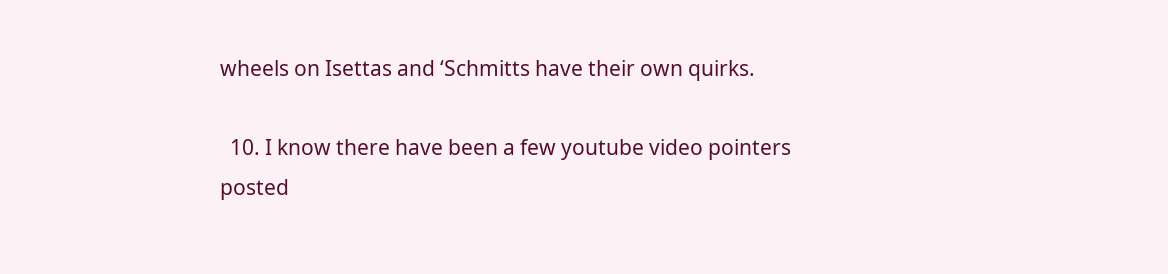wheels on Isettas and ‘Schmitts have their own quirks.

  10. I know there have been a few youtube video pointers posted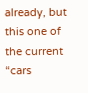already, but this one of the current “cars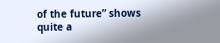of the future” shows quite a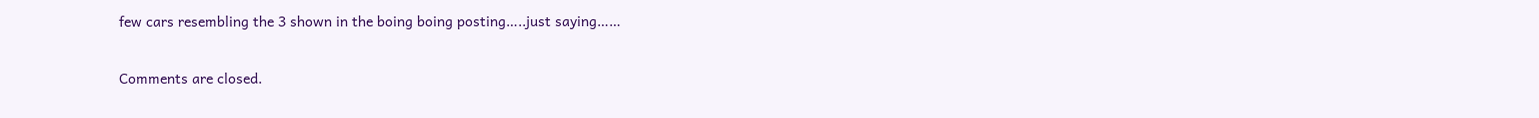few cars resembling the 3 shown in the boing boing posting…..just saying……

Comments are closed.